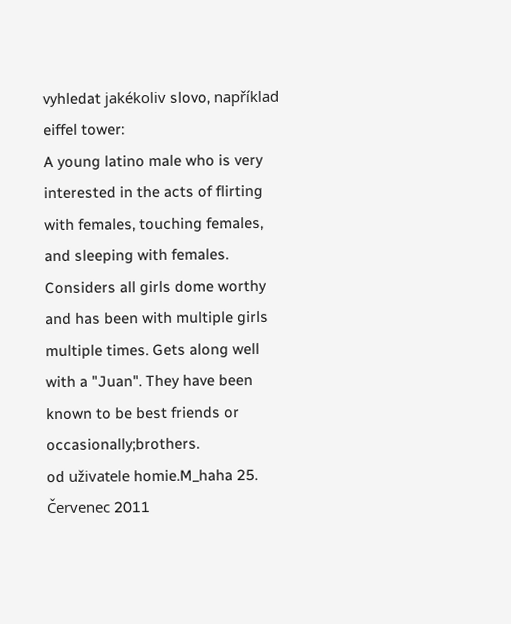vyhledat jakékoliv slovo, například eiffel tower:
A young latino male who is very interested in the acts of flirting with females, touching females, and sleeping with females. Considers all girls dome worthy and has been with multiple girls multiple times. Gets along well with a "Juan". They have been known to be best friends or occasionally;brothers.
od uživatele homie.M_haha 25. Červenec 2011